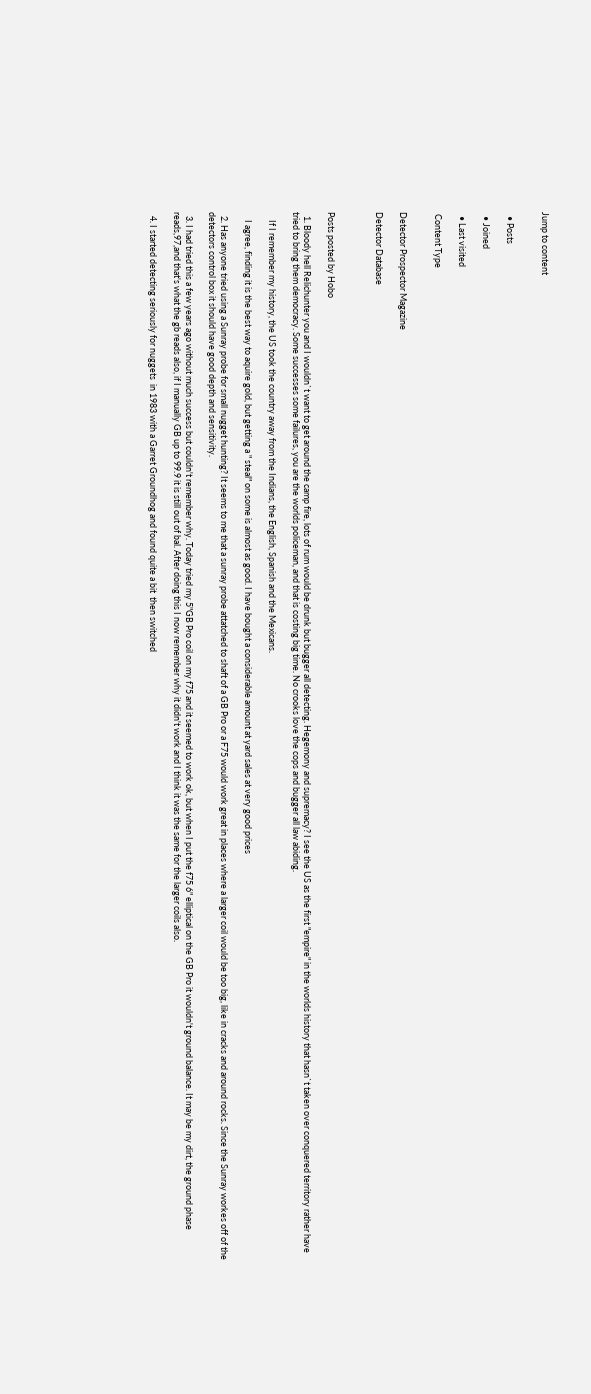Jump to content


  • Posts

  • Joined

  • Last visited

 Content Type


Detector Prospector Magazine

Detector Database



Posts posted by Hobo

  1. Bloody hell Relichunter you and I wouldn`t want to get around the camp fire, lots of rum would be drunk but bugger all detecting. Hegemony and supremacy? I see the US as the first "empire" in the worlds history that hasn`t taken over conquered territory rather have tried to bring them democracy. Some successes some failures, you are the worlds policeman, and that is costing big time. No crooks love the cops and bugger all law abiding.

    If I remember my history, the US took the country away from the Indians, the English, Spanish and the Mexicans.

    I agree, finding it is the best way to aquire gold, but getting a " steal" on some is almost as good. I have bought a considerable amount at yard sales at very good prices

  2. Has anyone tried using a Sunray probe for small nugget hunting? It seems to me that a sunray probe attatched to shaft of a GB Pro or a F75 would work great in places where a larger coil would be too big, like in cracks and around rocks. Since the Sunray workes off of the detectors control box it should have good depth and sensitivity.

  3. I had tried this a few years ago without much success but couldn't remember why. Today tried my 5"GB Pro coil on my f75 and it seemed to work ok, but when I put the f75 6" elliptical on the GB Pro it wouldn't ground balance. It may be my dirt, the ground phase reads,97,and that's what the gb reads also, if I manually GB up to 99.9 it is still out of bal. After doing this I now remember why it didn't work and I think it was the same for the larger coils also.

  4. I started detecting seriously for nuggets  in 1983 with a Garret Groundhog and found quite a bit  then switched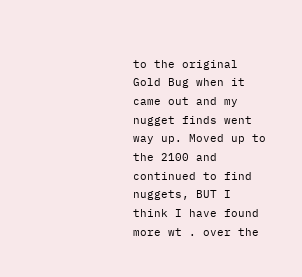to the original Gold Bug when it came out and my nugget finds went way up. Moved up to the 2100 and continued to find nuggets, BUT I think I have found more wt . over the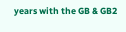years with the GB & GB2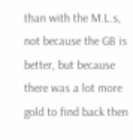than with the M.L.s, not because the GB is better, but because there was a lot more gold to find back then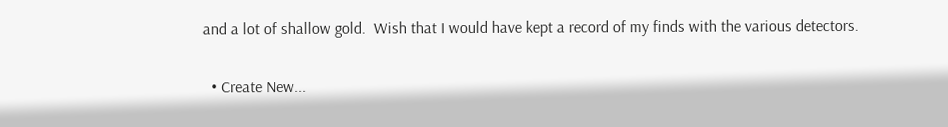and a lot of shallow gold.  Wish that I would have kept a record of my finds with the various detectors.

  • Create New...